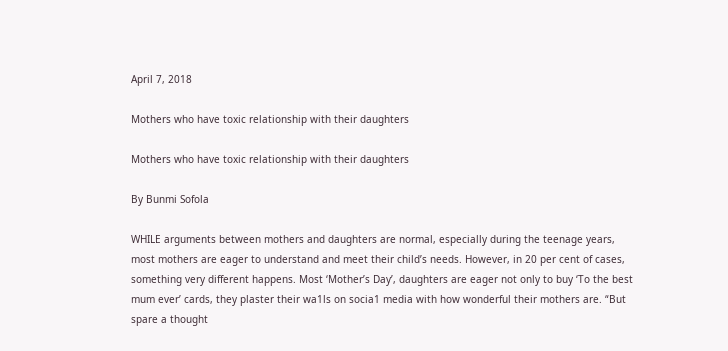April 7, 2018

Mothers who have toxic relationship with their daughters

Mothers who have toxic relationship with their daughters

By Bunmi Sofola

WHILE arguments between mothers and daughters are normal, especially during the teenage years, most mothers are eager to understand and meet their child’s needs. However, in 20 per cent of cases, something very different happens. Most ‘Mother’s Day’, daughters are eager not only to buy ‘To the best mum ever’ cards, they plaster their wa1ls on socia1 media with how wonderful their mothers are. “But spare a thought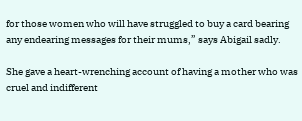for those women who will have struggled to buy a card bearing any endearing messages for their mums,” says Abigail sadly.

She gave a heart-wrenching account of having a mother who was cruel and indifferent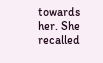towards her. She recalled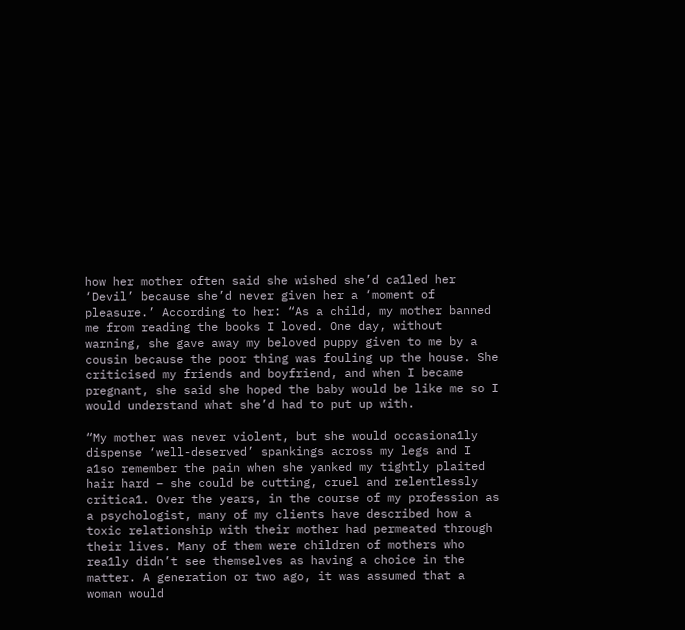how her mother often said she wished she’d ca1led her ‘Devil’ because she’d never given her a ‘moment of pleasure.’ According to her: “As a child, my mother banned me from reading the books I loved. One day, without warning, she gave away my beloved puppy given to me by a cousin because the poor thing was fouling up the house. She criticised my friends and boyfriend, and when I became pregnant, she said she hoped the baby would be like me so I would understand what she’d had to put up with.

“My mother was never violent, but she would occasiona1ly dispense ‘well-deserved’ spankings across my legs and I a1so remember the pain when she yanked my tightly plaited hair hard – she could be cutting, cruel and relentlessly critica1. Over the years, in the course of my profession as a psychologist, many of my clients have described how a toxic relationship with their mother had permeated through their lives. Many of them were children of mothers who rea1ly didn’t see themselves as having a choice in the matter. A generation or two ago, it was assumed that a woman would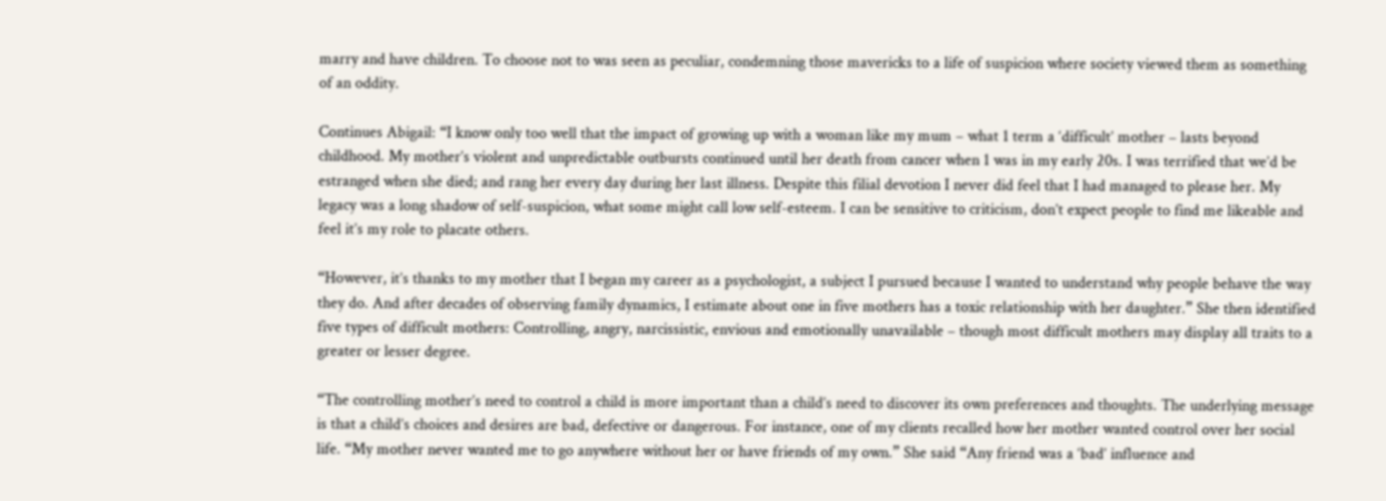marry and have children. To choose not to was seen as peculiar, condemning those mavericks to a life of suspicion where society viewed them as something of an oddity.

Continues Abigail: “I know only too well that the impact of growing up with a woman like my mum – what 1 term a ‘difficult’ mother – lasts beyond childhood. My mother’s violent and unpredictable outbursts continued until her death from cancer when 1 was in my early 20s. I was terrified that we’d be estranged when she died; and rang her every day during her last illness. Despite this filial devotion I never did feel that I had managed to please her. My legacy was a long shadow of self-suspicion, what some might call low self-esteem. I can be sensitive to criticism, don’t expect people to find me likeable and feel it’s my role to placate others.

“However, it’s thanks to my mother that I began my career as a psychologist, a subject I pursued because I wanted to understand why people behave the way they do. And after decades of observing family dynamics, I estimate about one in five mothers has a toxic relationship with her daughter.” She then identified five types of difficult mothers: Controlling, angry, narcissistic, envious and emotionally unavailable – though most difficult mothers may display all traits to a greater or lesser degree.

“The controlling mother’s need to control a child is more important than a child’s need to discover its own preferences and thoughts. The underlying message is that a child’s choices and desires are bad, defective or dangerous. For instance, one of my clients recalled how her mother wanted control over her social life. “My mother never wanted me to go anywhere without her or have friends of my own.” She said “Any friend was a ‘bad’ influence and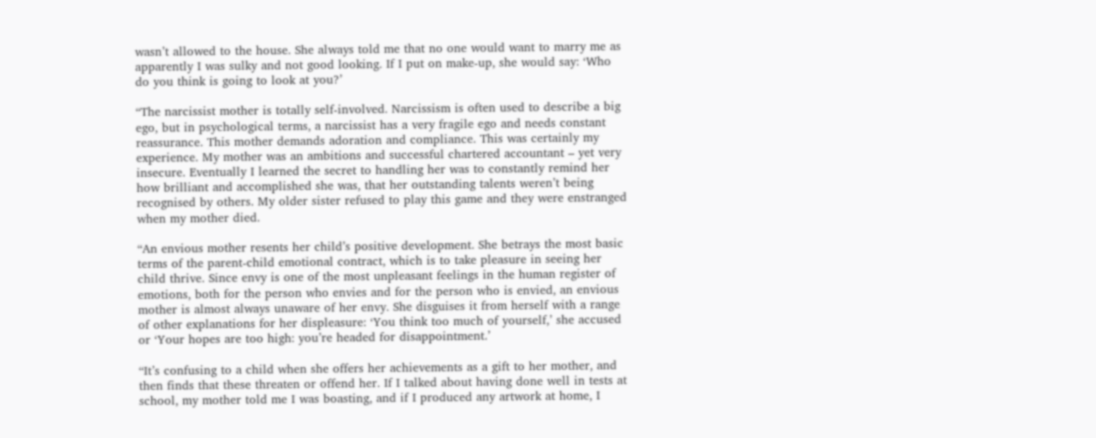wasn’t allowed to the house. She always told me that no one would want to marry me as apparently I was sulky and not good looking. If I put on make-up, she would say: ‘Who do you think is going to look at you?’

“The narcissist mother is totally self-involved. Narcissism is often used to describe a big ego, but in psychological terms, a narcissist has a very fragile ego and needs constant reassurance. This mother demands adoration and compliance. This was certainly my experience. My mother was an ambitions and successful chartered accountant – yet very insecure. Eventually I learned the secret to handling her was to constantly remind her how brilliant and accomplished she was, that her outstanding talents weren’t being recognised by others. My older sister refused to play this game and they were enstranged when my mother died.

“An envious mother resents her child’s positive development. She betrays the most basic terms of the parent-child emotional contract, which is to take pleasure in seeing her child thrive. Since envy is one of the most unpleasant feelings in the human register of emotions, both for the person who envies and for the person who is envied, an envious mother is almost always unaware of her envy. She disguises it from herself with a range of other explanations for her displeasure: ‘You think too much of yourself,’ she accused or ‘Your hopes are too high: you’re headed for disappointment.’

“It’s confusing to a child when she offers her achievements as a gift to her mother, and then finds that these threaten or offend her. If I talked about having done well in tests at school, my mother told me I was boasting, and if I produced any artwork at home, I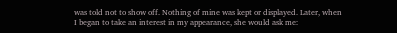was told not to show off. Nothing of mine was kept or displayed. Later, when I began to take an interest in my appearance, she would ask me: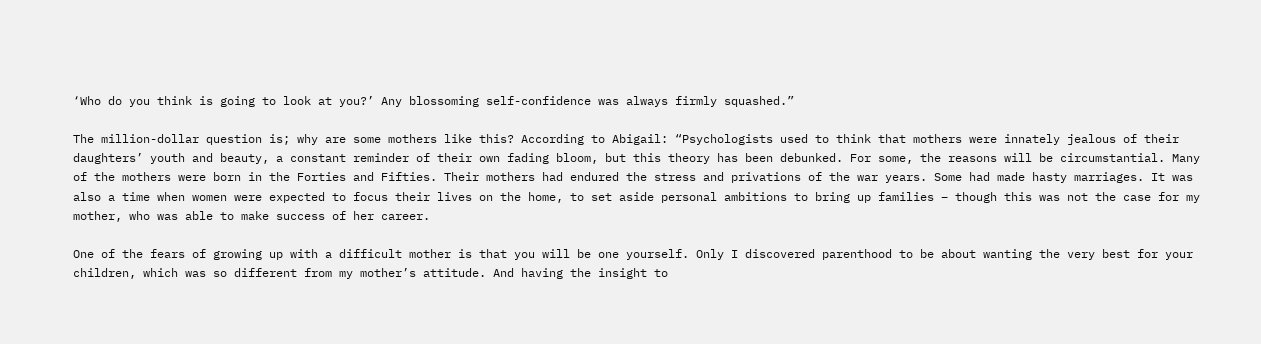‘Who do you think is going to look at you?’ Any blossoming self-confidence was always firmly squashed.”

The million-dollar question is; why are some mothers like this? According to Abigail: “Psychologists used to think that mothers were innately jealous of their daughters’ youth and beauty, a constant reminder of their own fading bloom, but this theory has been debunked. For some, the reasons will be circumstantial. Many of the mothers were born in the Forties and Fifties. Their mothers had endured the stress and privations of the war years. Some had made hasty marriages. It was also a time when women were expected to focus their lives on the home, to set aside personal ambitions to bring up families – though this was not the case for my mother, who was able to make success of her career.

One of the fears of growing up with a difficult mother is that you will be one yourself. Only I discovered parenthood to be about wanting the very best for your children, which was so different from my mother’s attitude. And having the insight to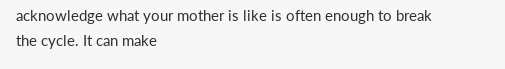acknowledge what your mother is like is often enough to break the cycle. It can make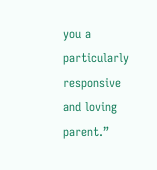you a particularly responsive and loving parent.”